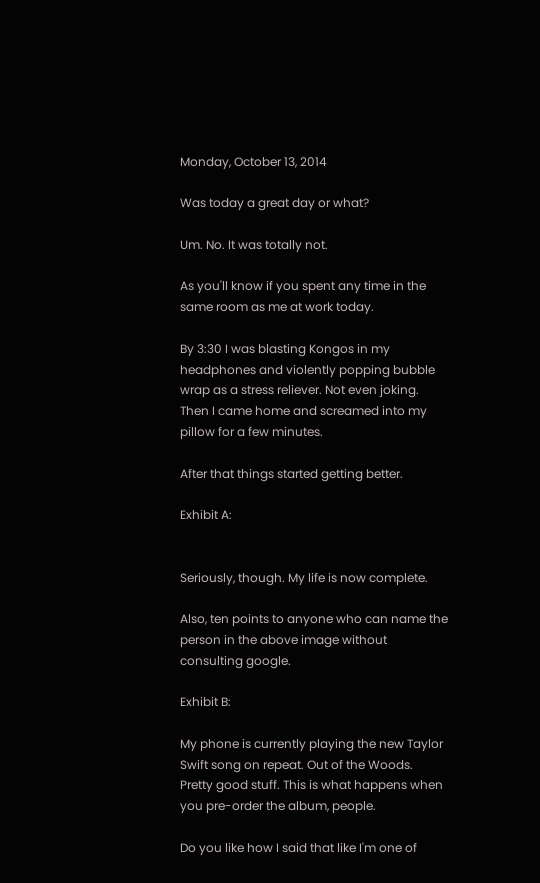Monday, October 13, 2014

Was today a great day or what?

Um. No. It was totally not.

As you'll know if you spent any time in the same room as me at work today.

By 3:30 I was blasting Kongos in my headphones and violently popping bubble wrap as a stress reliever. Not even joking. Then I came home and screamed into my pillow for a few minutes.

After that things started getting better.

Exhibit A:


Seriously, though. My life is now complete.

Also, ten points to anyone who can name the person in the above image without consulting google.

Exhibit B:

My phone is currently playing the new Taylor Swift song on repeat. Out of the Woods. Pretty good stuff. This is what happens when you pre-order the album, people.

Do you like how I said that like I'm one of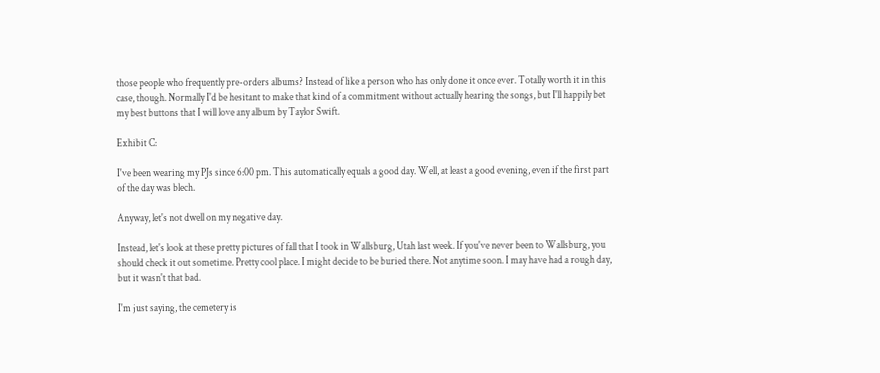those people who frequently pre-orders albums? Instead of like a person who has only done it once ever. Totally worth it in this case, though. Normally I'd be hesitant to make that kind of a commitment without actually hearing the songs, but I'll happily bet my best buttons that I will love any album by Taylor Swift.

Exhibit C:

I've been wearing my PJs since 6:00 pm. This automatically equals a good day. Well, at least a good evening, even if the first part of the day was blech.

Anyway, let's not dwell on my negative day.

Instead, let's look at these pretty pictures of fall that I took in Wallsburg, Utah last week. If you've never been to Wallsburg, you should check it out sometime. Pretty cool place. I might decide to be buried there. Not anytime soon. I may have had a rough day, but it wasn't that bad.

I'm just saying, the cemetery is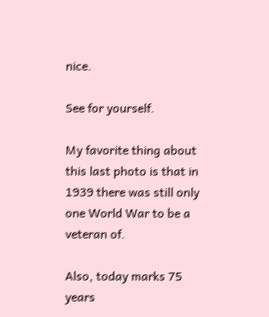nice.

See for yourself.

My favorite thing about this last photo is that in 1939 there was still only one World War to be a veteran of.

Also, today marks 75 years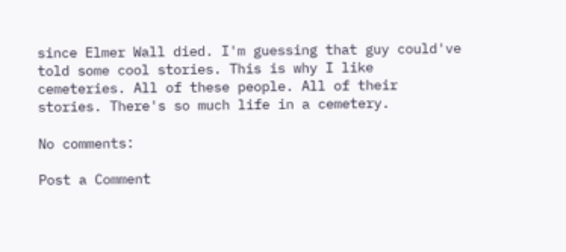since Elmer Wall died. I'm guessing that guy could've told some cool stories. This is why I like cemeteries. All of these people. All of their stories. There's so much life in a cemetery.

No comments:

Post a Comment